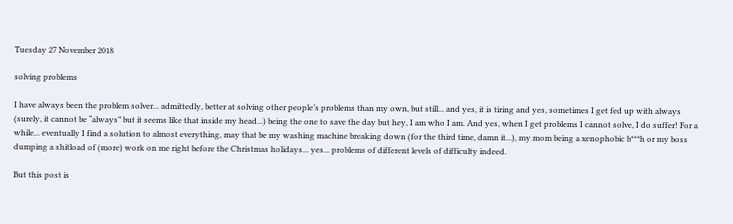Tuesday 27 November 2018

solving problems

I have always been the problem solver... admittedly, better at solving other people’s problems than my own, but still... and yes, it is tiring and yes, sometimes I get fed up with always (surely, it cannot be “always” but it seems like that inside my head...) being the one to save the day but hey, I am who I am. And yes, when I get problems I cannot solve, I do suffer! For a while... eventually I find a solution to almost everything, may that be my washing machine breaking down (for the third time, damn it...), my mom being a xenophobic b***h or my boss dumping a shitload of (more) work on me right before the Christmas holidays... yes... problems of different levels of difficulty indeed.

But this post is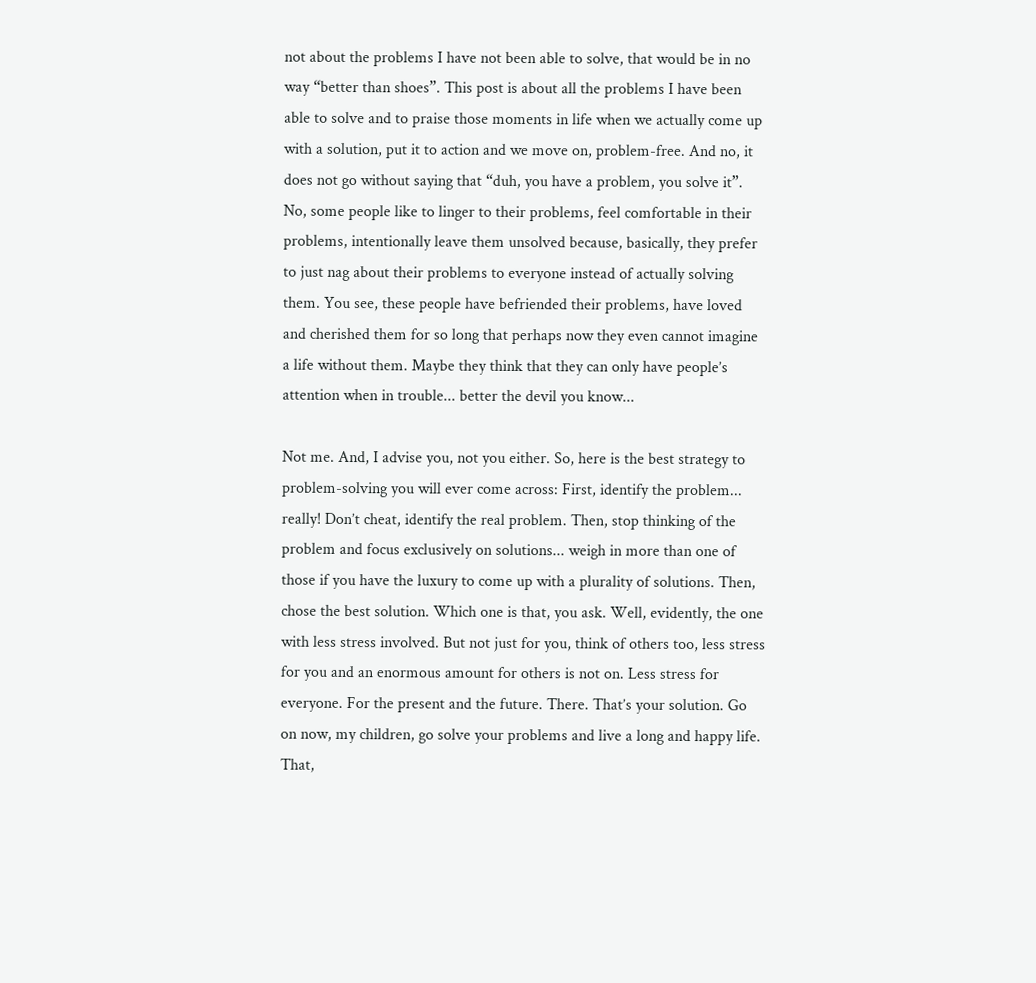not about the problems I have not been able to solve, that would be in no way “better than shoes”. This post is about all the problems I have been able to solve and to praise those moments in life when we actually come up with a solution, put it to action and we move on, problem-free. And no, it does not go without saying that “duh, you have a problem, you solve it”. No, some people like to linger to their problems, feel comfortable in their problems, intentionally leave them unsolved because, basically, they prefer to just nag about their problems to everyone instead of actually solving them. You see, these people have befriended their problems, have loved and cherished them for so long that perhaps now they even cannot imagine a life without them. Maybe they think that they can only have people’s attention when in trouble... better the devil you know...

Not me. And, I advise you, not you either. So, here is the best strategy to problem-solving you will ever come across: First, identify the problem... really! Don’t cheat, identify the real problem. Then, stop thinking of the problem and focus exclusively on solutions... weigh in more than one of those if you have the luxury to come up with a plurality of solutions. Then, chose the best solution. Which one is that, you ask. Well, evidently, the one with less stress involved. But not just for you, think of others too, less stress for you and an enormous amount for others is not on. Less stress for everyone. For the present and the future. There. That’s your solution. Go on now, my children, go solve your problems and live a long and happy life. That,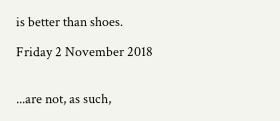is better than shoes.

Friday 2 November 2018


...are not, as such,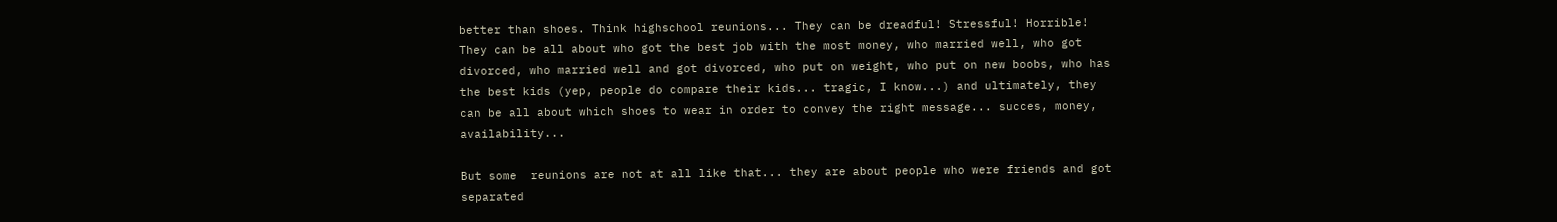better than shoes. Think highschool reunions... They can be dreadful! Stressful! Horrible! They can be all about who got the best job with the most money, who married well, who got divorced, who married well and got divorced, who put on weight, who put on new boobs, who has the best kids (yep, people do compare their kids... tragic, I know...) and ultimately, they can be all about which shoes to wear in order to convey the right message... succes, money, availability...

But some  reunions are not at all like that... they are about people who were friends and got separated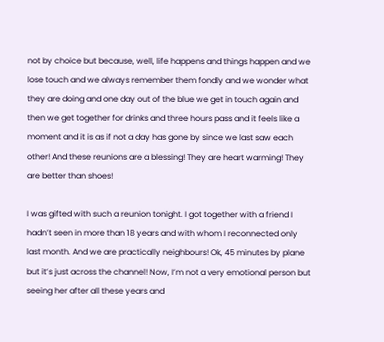not by choice but because, well, life happens and things happen and we lose touch and we always remember them fondly and we wonder what they are doing and one day out of the blue we get in touch again and then we get together for drinks and three hours pass and it feels like a moment and it is as if not a day has gone by since we last saw each other! And these reunions are a blessing! They are heart warming! They are better than shoes!

I was gifted with such a reunion tonight. I got together with a friend I hadn’t seen in more than 18 years and with whom I reconnected only last month. And we are practically neighbours! Ok, 45 minutes by plane but it’s just across the channel! Now, I’m not a very emotional person but seeing her after all these years and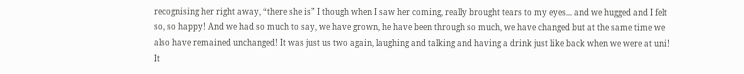recognising her right away, “there she is” I though when I saw her coming, really brought tears to my eyes... and we hugged and I felt so, so happy! And we had so much to say, we have grown, he have been through so much, we have changed but at the same time we also have remained unchanged! It was just us two again, laughing and talking and having a drink just like back when we were at uni! It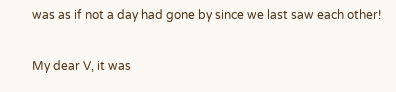was as if not a day had gone by since we last saw each other!

My dear V, it was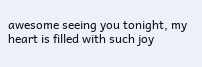awesome seeing you tonight, my heart is filled with such joy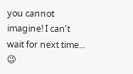you cannot imagine! I can’t wait for next time... 😉